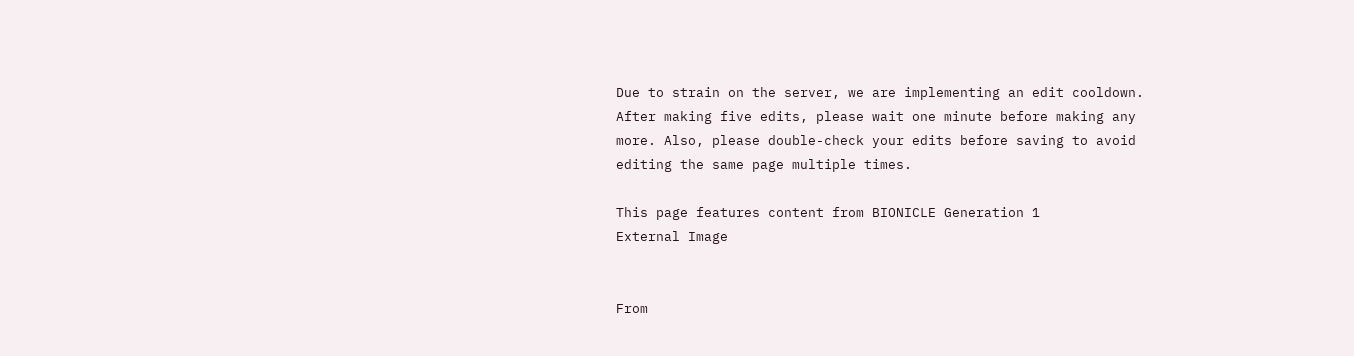Due to strain on the server, we are implementing an edit cooldown. After making five edits, please wait one minute before making any more. Also, please double-check your edits before saving to avoid editing the same page multiple times.

This page features content from BIONICLE Generation 1
External Image


From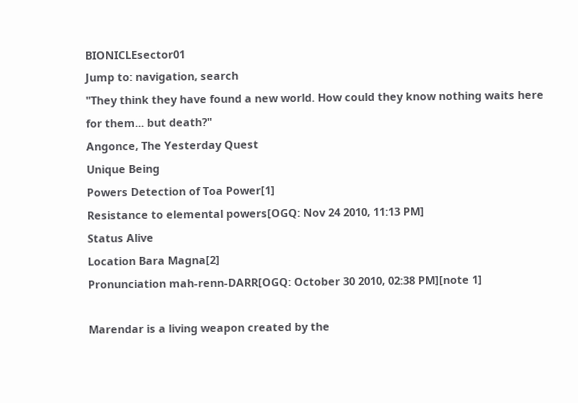BIONICLEsector01
Jump to: navigation, search
"They think they have found a new world. How could they know nothing waits here for them... but death?"
Angonce, The Yesterday Quest
Unique Being
Powers Detection of Toa Power[1]
Resistance to elemental powers[OGQ: Nov 24 2010, 11:13 PM]
Status Alive
Location Bara Magna[2]
Pronunciation mah-renn-DARR[OGQ: October 30 2010, 02:38 PM][note 1]

Marendar is a living weapon created by the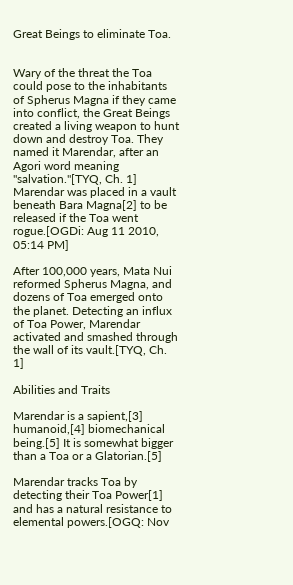Great Beings to eliminate Toa.


Wary of the threat the Toa could pose to the inhabitants of Spherus Magna if they came into conflict, the Great Beings created a living weapon to hunt down and destroy Toa. They named it Marendar, after an Agori word meaning "salvation."[TYQ, Ch. 1] Marendar was placed in a vault beneath Bara Magna[2] to be released if the Toa went rogue.[OGDi: Aug 11 2010, 05:14 PM]

After 100,000 years, Mata Nui reformed Spherus Magna, and dozens of Toa emerged onto the planet. Detecting an influx of Toa Power, Marendar activated and smashed through the wall of its vault.[TYQ, Ch. 1]

Abilities and Traits

Marendar is a sapient,[3] humanoid,[4] biomechanical being.[5] It is somewhat bigger than a Toa or a Glatorian.[5]

Marendar tracks Toa by detecting their Toa Power[1] and has a natural resistance to elemental powers.[OGQ: Nov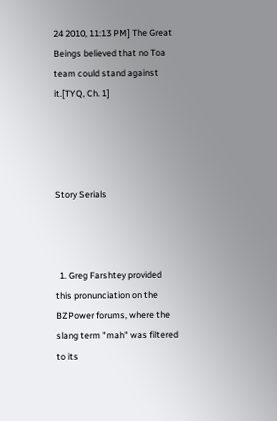24 2010, 11:13 PM] The Great Beings believed that no Toa team could stand against it.[TYQ, Ch. 1]




Story Serials



  1. Greg Farshtey provided this pronunciation on the BZPower forums, where the slang term "mah" was filtered to its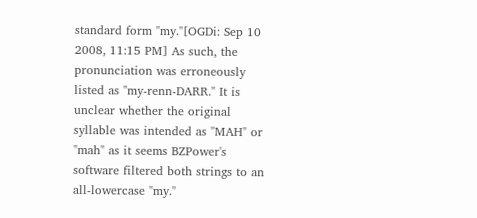standard form "my."[OGDi: Sep 10 2008, 11:15 PM] As such, the pronunciation was erroneously listed as "my-renn-DARR." It is unclear whether the original syllable was intended as "MAH" or "mah" as it seems BZPower's software filtered both strings to an all-lowercase "my."